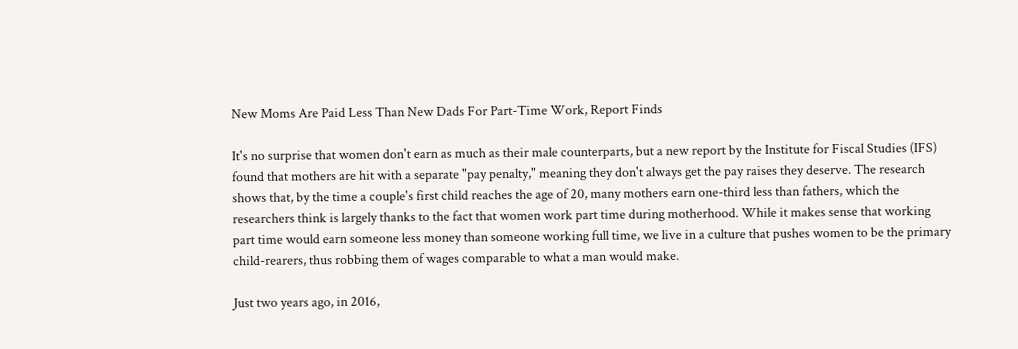New Moms Are Paid Less Than New Dads For Part-Time Work, Report Finds

It's no surprise that women don't earn as much as their male counterparts, but a new report by the Institute for Fiscal Studies (IFS) found that mothers are hit with a separate "pay penalty," meaning they don't always get the pay raises they deserve. The research shows that, by the time a couple's first child reaches the age of 20, many mothers earn one-third less than fathers, which the researchers think is largely thanks to the fact that women work part time during motherhood. While it makes sense that working part time would earn someone less money than someone working full time, we live in a culture that pushes women to be the primary child-rearers, thus robbing them of wages comparable to what a man would make.

Just two years ago, in 2016,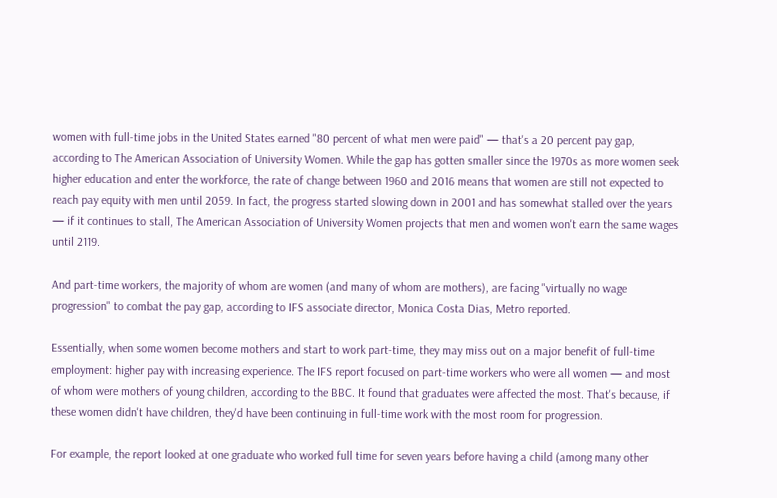women with full-time jobs in the United States earned "80 percent of what men were paid" — that's a 20 percent pay gap, according to The American Association of University Women. While the gap has gotten smaller since the 1970s as more women seek higher education and enter the workforce, the rate of change between 1960 and 2016 means that women are still not expected to reach pay equity with men until 2059. In fact, the progress started slowing down in 2001 and has somewhat stalled over the years — if it continues to stall, The American Association of University Women projects that men and women won't earn the same wages until 2119.

And part-time workers, the majority of whom are women (and many of whom are mothers), are facing "virtually no wage progression" to combat the pay gap, according to IFS associate director, Monica Costa Dias, Metro reported.

Essentially, when some women become mothers and start to work part-time, they may miss out on a major benefit of full-time employment: higher pay with increasing experience. The IFS report focused on part-time workers who were all women — and most of whom were mothers of young children, according to the BBC. It found that graduates were affected the most. That's because, if these women didn't have children, they'd have been continuing in full-time work with the most room for progression.

For example, the report looked at one graduate who worked full time for seven years before having a child (among many other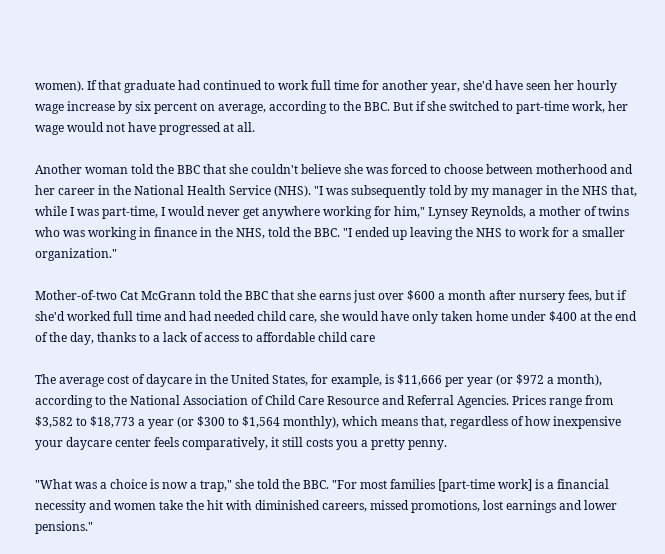women). If that graduate had continued to work full time for another year, she'd have seen her hourly wage increase by six percent on average, according to the BBC. But if she switched to part-time work, her wage would not have progressed at all.

Another woman told the BBC that she couldn't believe she was forced to choose between motherhood and her career in the National Health Service (NHS). "I was subsequently told by my manager in the NHS that, while I was part-time, I would never get anywhere working for him," Lynsey Reynolds, a mother of twins who was working in finance in the NHS, told the BBC. "I ended up leaving the NHS to work for a smaller organization."

Mother-of-two Cat McGrann told the BBC that she earns just over $600 a month after nursery fees, but if she'd worked full time and had needed child care, she would have only taken home under $400 at the end of the day, thanks to a lack of access to affordable child care

The average cost of daycare in the United States, for example, is $11,666 per year (or $972 a month), according to the National Association of Child Care Resource and Referral Agencies. Prices range from $3,582 to $18,773 a year (or $300 to $1,564 monthly), which means that, regardless of how inexpensive your daycare center feels comparatively, it still costs you a pretty penny.

"What was a choice is now a trap," she told the BBC. "For most families [part-time work] is a financial necessity and women take the hit with diminished careers, missed promotions, lost earnings and lower pensions."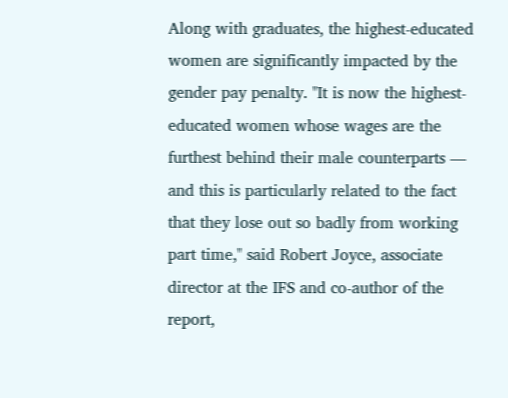Along with graduates, the highest-educated women are significantly impacted by the gender pay penalty. "It is now the highest-educated women whose wages are the furthest behind their male counterparts — and this is particularly related to the fact that they lose out so badly from working part time," said Robert Joyce, associate director at the IFS and co-author of the report,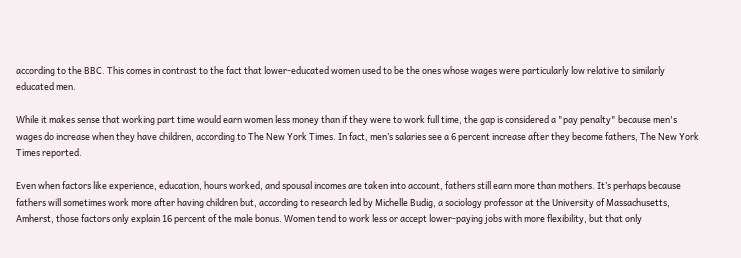according to the BBC. This comes in contrast to the fact that lower-educated women used to be the ones whose wages were particularly low relative to similarly educated men.

While it makes sense that working part time would earn women less money than if they were to work full time, the gap is considered a "pay penalty" because men's wages do increase when they have children, according to The New York Times. In fact, men’s salaries see a 6 percent increase after they become fathers, The New York Times reported.

Even when factors like experience, education, hours worked, and spousal incomes are taken into account, fathers still earn more than mothers. It’s perhaps because fathers will sometimes work more after having children but, according to research led by Michelle Budig, a sociology professor at the University of Massachusetts, Amherst, those factors only explain 16 percent of the male bonus. Women tend to work less or accept lower-paying jobs with more flexibility, but that only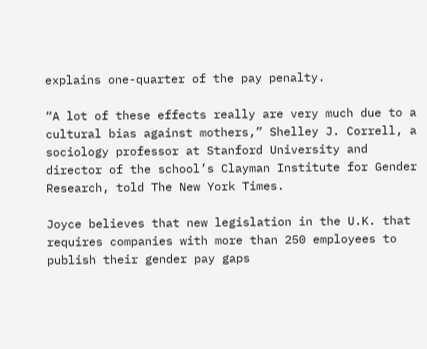explains one-quarter of the pay penalty.

“A lot of these effects really are very much due to a cultural bias against mothers,” Shelley J. Correll, a sociology professor at Stanford University and director of the school’s Clayman Institute for Gender Research, told The New York Times.

Joyce believes that new legislation in the U.K. that requires companies with more than 250 employees to publish their gender pay gaps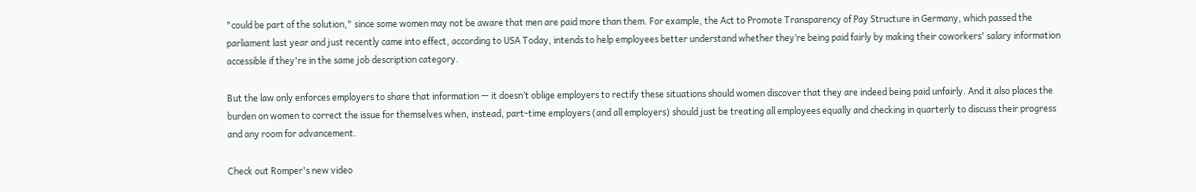"could be part of the solution," since some women may not be aware that men are paid more than them. For example, the Act to Promote Transparency of Pay Structure in Germany, which passed the parliament last year and just recently came into effect, according to USA Today, intends to help employees better understand whether they’re being paid fairly by making their coworkers' salary information accessible if they're in the same job description category.

But the law only enforces employers to share that information — it doesn’t oblige employers to rectify these situations should women discover that they are indeed being paid unfairly. And it also places the burden on women to correct the issue for themselves when, instead, part-time employers (and all employers) should just be treating all employees equally and checking in quarterly to discuss their progress and any room for advancement.

Check out Romper's new video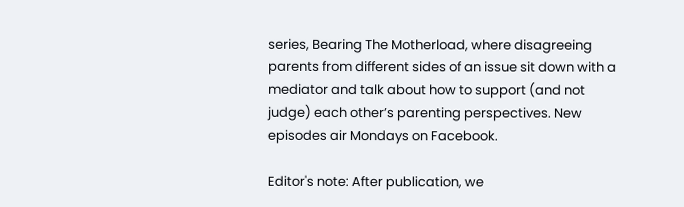series, Bearing The Motherload, where disagreeing parents from different sides of an issue sit down with a mediator and talk about how to support (and not judge) each other’s parenting perspectives. New episodes air Mondays on Facebook.

Editor's note: After publication, we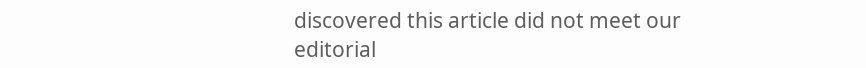discovered this article did not meet our editorial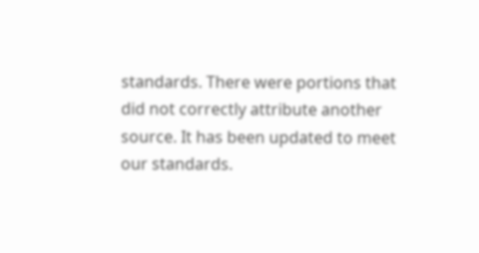standards. There were portions that did not correctly attribute another source. It has been updated to meet our standards.